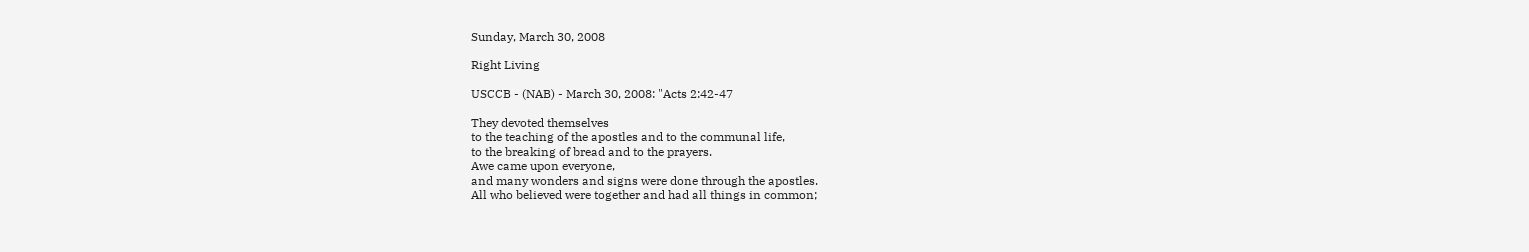Sunday, March 30, 2008

Right Living

USCCB - (NAB) - March 30, 2008: "Acts 2:42-47

They devoted themselves
to the teaching of the apostles and to the communal life,
to the breaking of bread and to the prayers.
Awe came upon everyone,
and many wonders and signs were done through the apostles.
All who believed were together and had all things in common;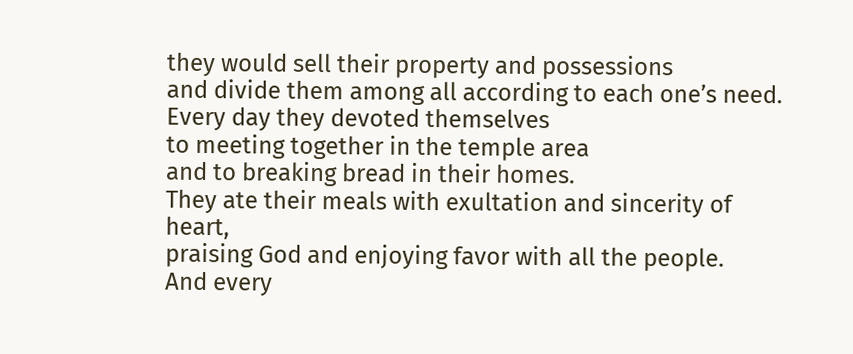they would sell their property and possessions
and divide them among all according to each one’s need.
Every day they devoted themselves
to meeting together in the temple area
and to breaking bread in their homes.
They ate their meals with exultation and sincerity of heart,
praising God and enjoying favor with all the people.
And every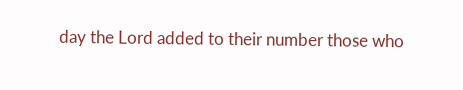day the Lord added to their number those who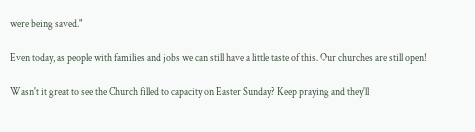were being saved."

Even today, as people with families and jobs we can still have a little taste of this. Our churches are still open!

Wasn't it great to see the Church filled to capacity on Easter Sunday? Keep praying and they'll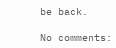be back.

No comments: